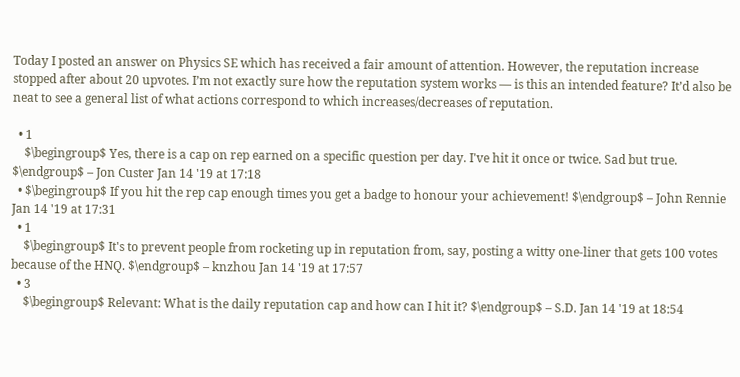Today I posted an answer on Physics SE which has received a fair amount of attention. However, the reputation increase stopped after about 20 upvotes. I’m not exactly sure how the reputation system works — is this an intended feature? It’d also be neat to see a general list of what actions correspond to which increases/decreases of reputation.

  • 1
    $\begingroup$ Yes, there is a cap on rep earned on a specific question per day. I've hit it once or twice. Sad but true. $\endgroup$ – Jon Custer Jan 14 '19 at 17:18
  • $\begingroup$ If you hit the rep cap enough times you get a badge to honour your achievement! $\endgroup$ – John Rennie Jan 14 '19 at 17:31
  • 1
    $\begingroup$ It's to prevent people from rocketing up in reputation from, say, posting a witty one-liner that gets 100 votes because of the HNQ. $\endgroup$ – knzhou Jan 14 '19 at 17:57
  • 3
    $\begingroup$ Relevant: What is the daily reputation cap and how can I hit it? $\endgroup$ – S.D. Jan 14 '19 at 18:54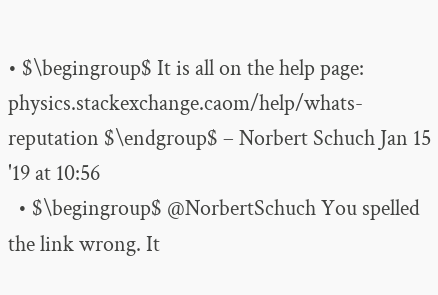• $\begingroup$ It is all on the help page: physics.stackexchange.caom/help/whats-reputation $\endgroup$ – Norbert Schuch Jan 15 '19 at 10:56
  • $\begingroup$ @NorbertSchuch You spelled the link wrong. It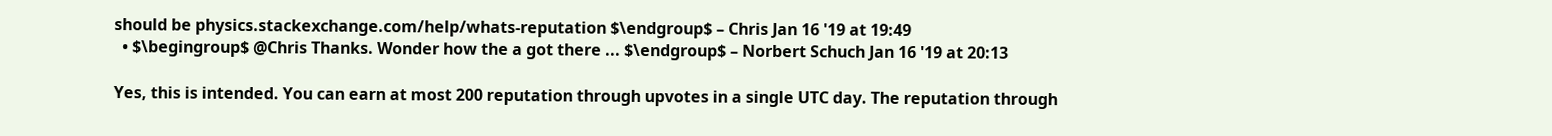should be physics.stackexchange.com/help/whats-reputation $\endgroup$ – Chris Jan 16 '19 at 19:49
  • $\begingroup$ @Chris Thanks. Wonder how the a got there ... $\endgroup$ – Norbert Schuch Jan 16 '19 at 20:13

Yes, this is intended. You can earn at most 200 reputation through upvotes in a single UTC day. The reputation through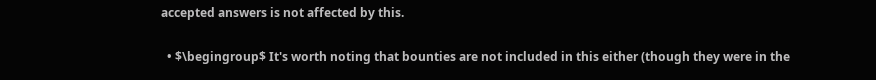accepted answers is not affected by this.

  • $\begingroup$ It's worth noting that bounties are not included in this either (though they were in the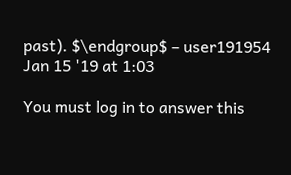past). $\endgroup$ – user191954 Jan 15 '19 at 1:03

You must log in to answer this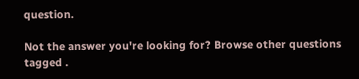question.

Not the answer you're looking for? Browse other questions tagged .